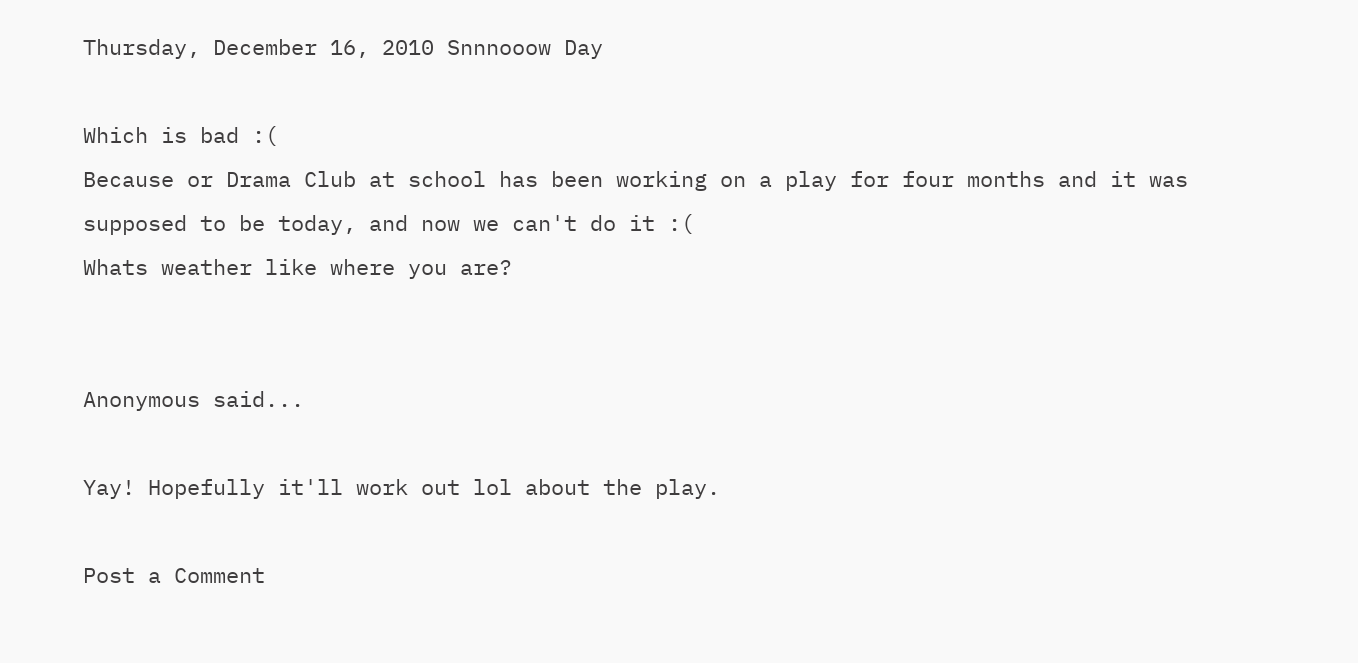Thursday, December 16, 2010 Snnnooow Day

Which is bad :(
Because or Drama Club at school has been working on a play for four months and it was supposed to be today, and now we can't do it :(
Whats weather like where you are?


Anonymous said...

Yay! Hopefully it'll work out lol about the play.

Post a Comment